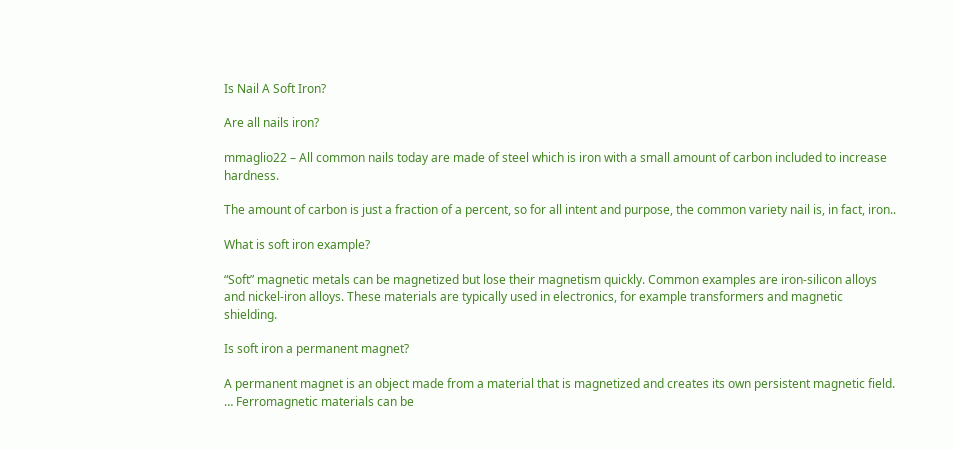Is Nail A Soft Iron?

Are all nails iron?

mmaglio22 – All common nails today are made of steel which is iron with a small amount of carbon included to increase hardness.

The amount of carbon is just a fraction of a percent, so for all intent and purpose, the common variety nail is, in fact, iron..

What is soft iron example?

“Soft” magnetic metals can be magnetized but lose their magnetism quickly. Common examples are iron-silicon alloys and nickel-iron alloys. These materials are typically used in electronics, for example transformers and magnetic shielding.

Is soft iron a permanent magnet?

A permanent magnet is an object made from a material that is magnetized and creates its own persistent magnetic field. … Ferromagnetic materials can be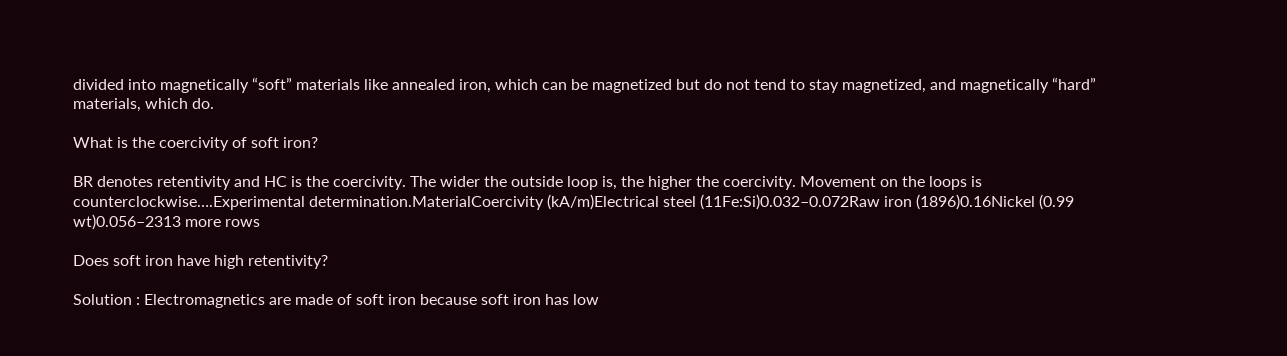divided into magnetically “soft” materials like annealed iron, which can be magnetized but do not tend to stay magnetized, and magnetically “hard” materials, which do.

What is the coercivity of soft iron?

BR denotes retentivity and HC is the coercivity. The wider the outside loop is, the higher the coercivity. Movement on the loops is counterclockwise….Experimental determination.MaterialCoercivity (kA/m)Electrical steel (11Fe:Si)0.032–0.072Raw iron (1896)0.16Nickel (0.99 wt)0.056–2313 more rows

Does soft iron have high retentivity?

Solution : Electromagnetics are made of soft iron because soft iron has low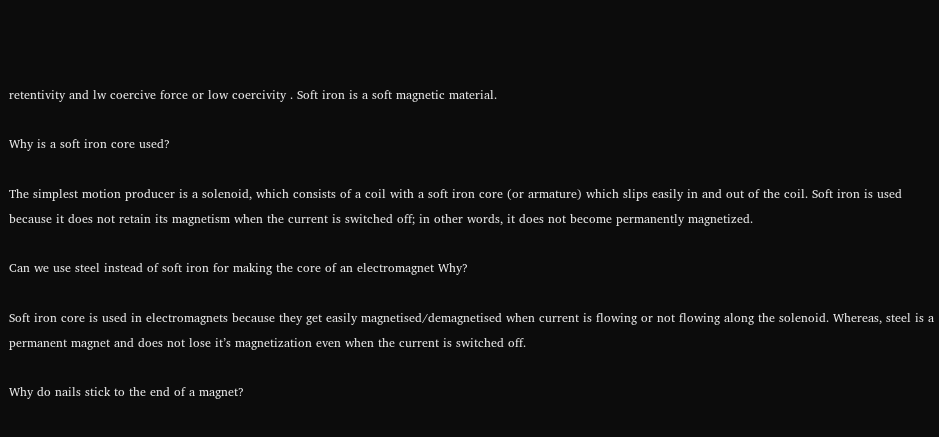retentivity and lw coercive force or low coercivity . Soft iron is a soft magnetic material.

Why is a soft iron core used?

The simplest motion producer is a solenoid, which consists of a coil with a soft iron core (or armature) which slips easily in and out of the coil. Soft iron is used because it does not retain its magnetism when the current is switched off; in other words, it does not become permanently magnetized.

Can we use steel instead of soft iron for making the core of an electromagnet Why?

Soft iron core is used in electromagnets because they get easily magnetised/demagnetised when current is flowing or not flowing along the solenoid. Whereas, steel is a permanent magnet and does not lose it’s magnetization even when the current is switched off.

Why do nails stick to the end of a magnet?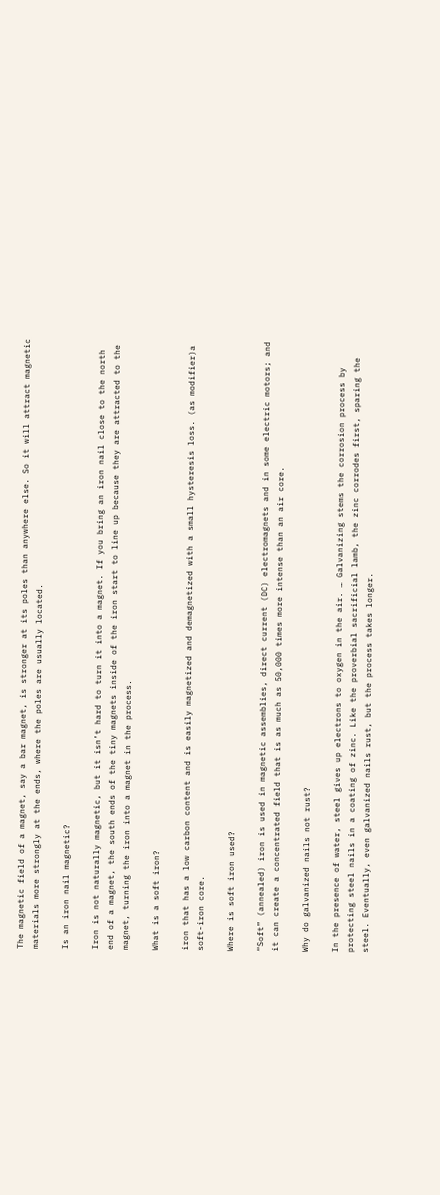The magnetic field of a magnet, say a bar magnet, is stronger at its poles than anywhere else. So it will attract magnetic materials more strongly at the ends, where the poles are usually located.

Is an iron nail magnetic?

Iron is not naturally magnetic, but it isn’t hard to turn it into a magnet. If you bring an iron nail close to the north end of a magnet, the south ends of the tiny magnets inside of the iron start to line up because they are attracted to the magnet, turning the iron into a magnet in the process.

What is a soft iron?

iron that has a low carbon content and is easily magnetized and demagnetized with a small hysteresis loss. (as modifier)a soft-iron core.

Where is soft iron used?

“Soft” (annealed) iron is used in magnetic assemblies, direct current (DC) electromagnets and in some electric motors; and it can create a concentrated field that is as much as 50,000 times more intense than an air core.

Why do galvanized nails not rust?

In the presence of water, steel gives up electrons to oxygen in the air. … Galvanizing stems the corrosion process by protecting steel nails in a coating of zinc. Like the proverbial sacrificial lamb, the zinc corrodes first, sparing the steel. Eventually, even galvanized nails rust, but the process takes longer.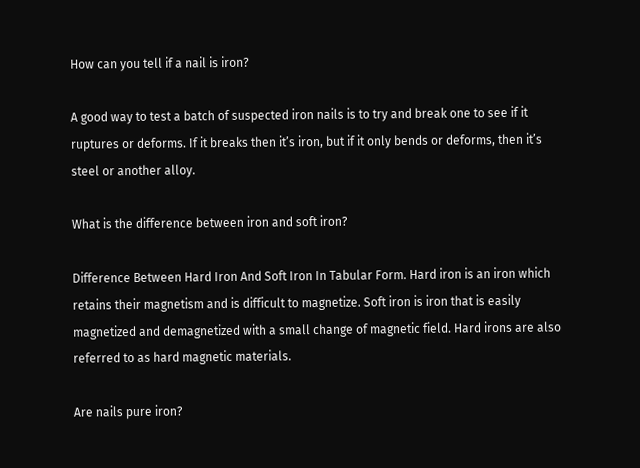How can you tell if a nail is iron?

A good way to test a batch of suspected iron nails is to try and break one to see if it ruptures or deforms. If it breaks then it’s iron, but if it only bends or deforms, then it’s steel or another alloy.

What is the difference between iron and soft iron?

Difference Between Hard Iron And Soft Iron In Tabular Form. Hard iron is an iron which retains their magnetism and is difficult to magnetize. Soft iron is iron that is easily magnetized and demagnetized with a small change of magnetic field. Hard irons are also referred to as hard magnetic materials.

Are nails pure iron?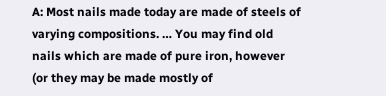A: Most nails made today are made of steels of varying compositions. … You may find old nails which are made of pure iron, however (or they may be made mostly of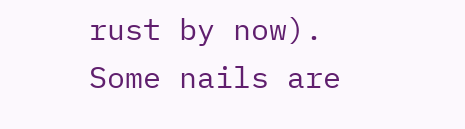rust by now). Some nails are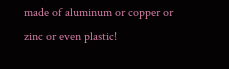made of aluminum or copper or zinc or even plastic!